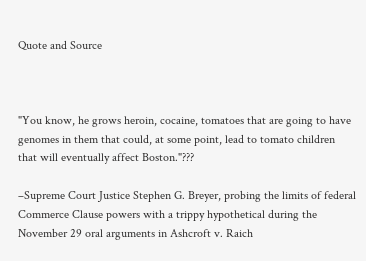Quote and Source



"You know, he grows heroin, cocaine, tomatoes that are going to have genomes in them that could, at some point, lead to tomato children that will eventually affect Boston."???

–Supreme Court Justice Stephen G. Breyer, probing the limits of federal Commerce Clause powers with a trippy hypothetical during the November 29 oral arguments in Ashcroft v. Raich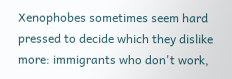Xenophobes sometimes seem hard pressed to decide which they dislike more: immigrants who don't work,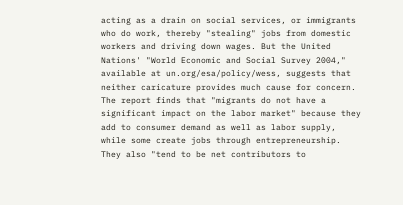acting as a drain on social services, or immigrants who do work, thereby "stealing" jobs from domestic workers and driving down wages. But the United Nations' "World Economic and Social Survey 2004," available at un.org/esa/policy/wess, suggests that neither caricature provides much cause for concern. The report finds that "migrants do not have a significant impact on the labor market" because they add to consumer demand as well as labor supply, while some create jobs through entrepreneurship. They also "tend to be net contributors to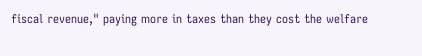fiscal revenue," paying more in taxes than they cost the welfare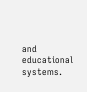and educational systems.